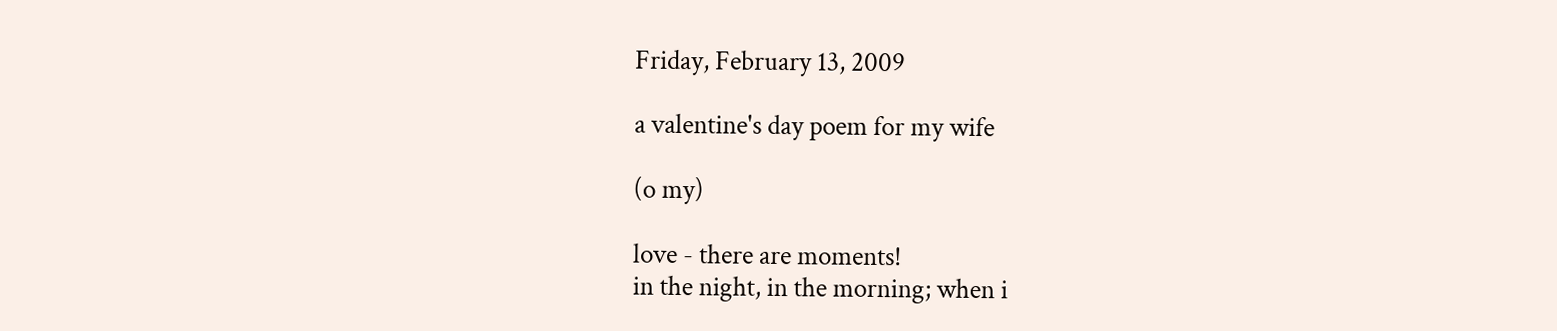Friday, February 13, 2009

a valentine's day poem for my wife

(o my)

love - there are moments!
in the night, in the morning; when i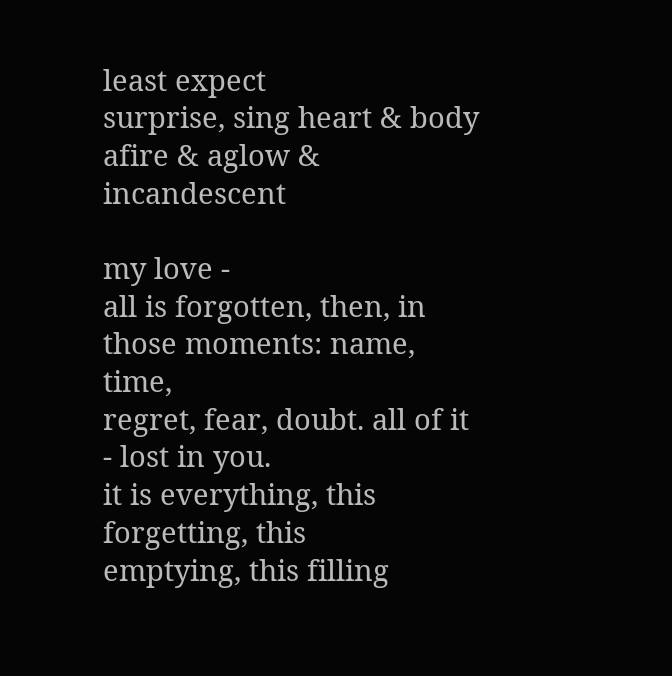least expect
surprise, sing heart & body
afire & aglow & incandescent

my love -
all is forgotten, then, in those moments: name, time,
regret, fear, doubt. all of it - lost in you.
it is everything, this forgetting, this
emptying, this filling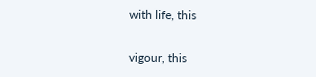with life, this

vigour, this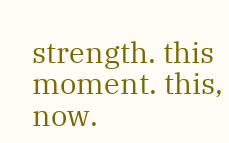strength. this moment. this, now.